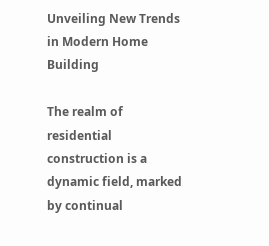Unveiling New Trends in Modern Home Building

The realm of residential construction is a dynamic field, marked by continual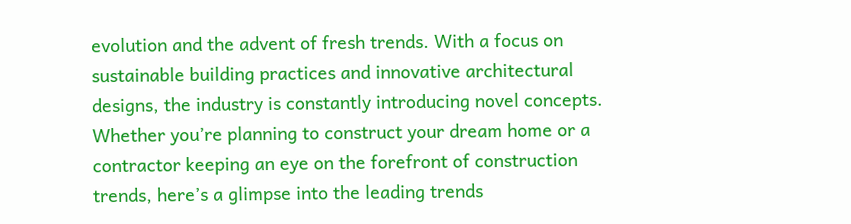evolution and the advent of fresh trends. With a focus on sustainable building practices and innovative architectural designs, the industry is constantly introducing novel concepts. Whether you’re planning to construct your dream home or a contractor keeping an eye on the forefront of construction trends, here’s a glimpse into the leading trends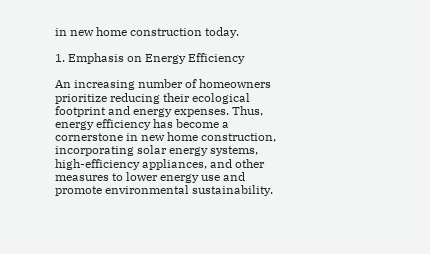in new home construction today.

1. Emphasis on Energy Efficiency

An increasing number of homeowners prioritize reducing their ecological footprint and energy expenses. Thus, energy efficiency has become a cornerstone in new home construction, incorporating solar energy systems, high-efficiency appliances, and other measures to lower energy use and promote environmental sustainability.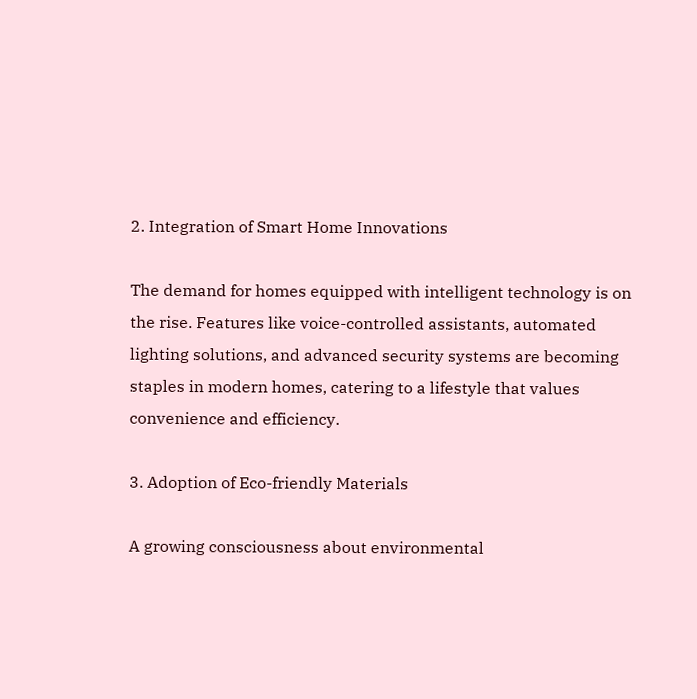2. Integration of Smart Home Innovations

The demand for homes equipped with intelligent technology is on the rise. Features like voice-controlled assistants, automated lighting solutions, and advanced security systems are becoming staples in modern homes, catering to a lifestyle that values convenience and efficiency.

3. Adoption of Eco-friendly Materials

A growing consciousness about environmental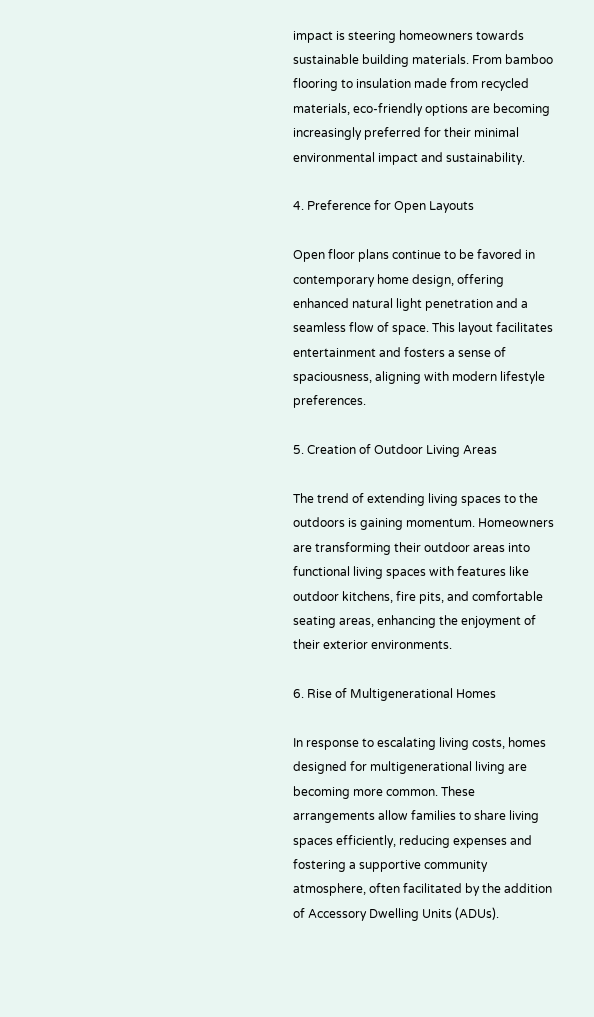impact is steering homeowners towards sustainable building materials. From bamboo flooring to insulation made from recycled materials, eco-friendly options are becoming increasingly preferred for their minimal environmental impact and sustainability.

4. Preference for Open Layouts

Open floor plans continue to be favored in contemporary home design, offering enhanced natural light penetration and a seamless flow of space. This layout facilitates entertainment and fosters a sense of spaciousness, aligning with modern lifestyle preferences.

5. Creation of Outdoor Living Areas

The trend of extending living spaces to the outdoors is gaining momentum. Homeowners are transforming their outdoor areas into functional living spaces with features like outdoor kitchens, fire pits, and comfortable seating areas, enhancing the enjoyment of their exterior environments.

6. Rise of Multigenerational Homes

In response to escalating living costs, homes designed for multigenerational living are becoming more common. These arrangements allow families to share living spaces efficiently, reducing expenses and fostering a supportive community atmosphere, often facilitated by the addition of Accessory Dwelling Units (ADUs).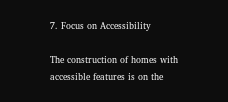7. Focus on Accessibility

The construction of homes with accessible features is on the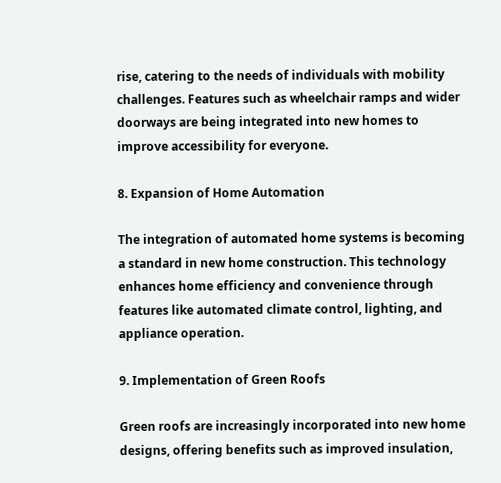rise, catering to the needs of individuals with mobility challenges. Features such as wheelchair ramps and wider doorways are being integrated into new homes to improve accessibility for everyone.

8. Expansion of Home Automation

The integration of automated home systems is becoming a standard in new home construction. This technology enhances home efficiency and convenience through features like automated climate control, lighting, and appliance operation.

9. Implementation of Green Roofs

Green roofs are increasingly incorporated into new home designs, offering benefits such as improved insulation,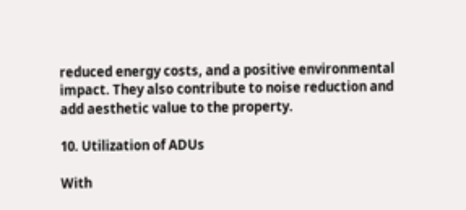reduced energy costs, and a positive environmental impact. They also contribute to noise reduction and add aesthetic value to the property.

10. Utilization of ADUs

With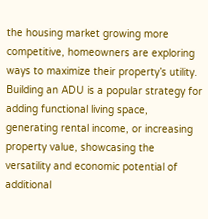the housing market growing more competitive, homeowners are exploring ways to maximize their property’s utility. Building an ADU is a popular strategy for adding functional living space, generating rental income, or increasing property value, showcasing the versatility and economic potential of additional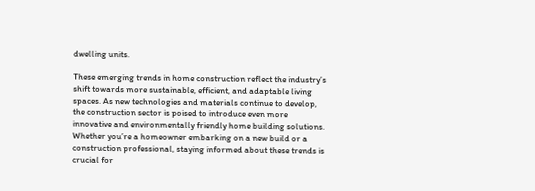dwelling units.

These emerging trends in home construction reflect the industry’s shift towards more sustainable, efficient, and adaptable living spaces. As new technologies and materials continue to develop, the construction sector is poised to introduce even more innovative and environmentally friendly home building solutions. Whether you’re a homeowner embarking on a new build or a construction professional, staying informed about these trends is crucial for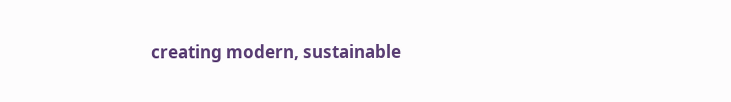creating modern, sustainable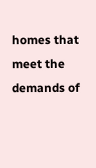homes that meet the demands of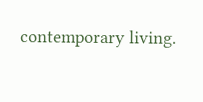contemporary living.